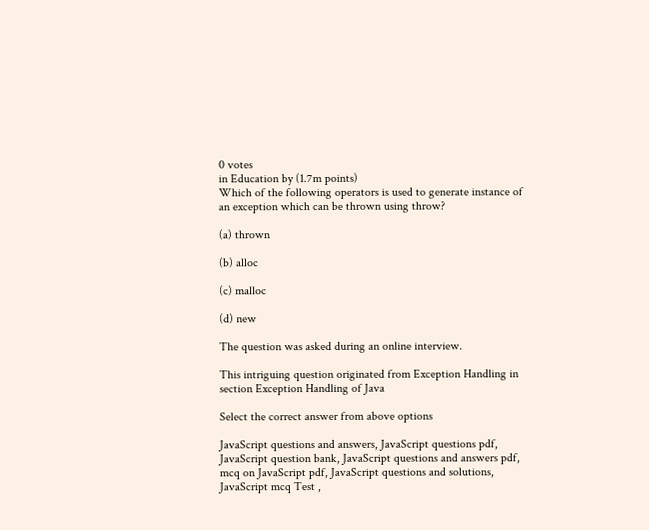0 votes
in Education by (1.7m points)
Which of the following operators is used to generate instance of an exception which can be thrown using throw?

(a) thrown

(b) alloc

(c) malloc

(d) new

The question was asked during an online interview.

This intriguing question originated from Exception Handling in section Exception Handling of Java

Select the correct answer from above options

JavaScript questions and answers, JavaScript questions pdf, JavaScript question bank, JavaScript questions and answers pdf, mcq on JavaScript pdf, JavaScript questions and solutions, JavaScript mcq Test ,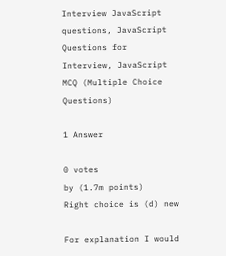Interview JavaScript questions, JavaScript Questions for Interview, JavaScript MCQ (Multiple Choice Questions)

1 Answer

0 votes
by (1.7m points)
Right choice is (d) new

For explanation I would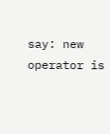say: new operator is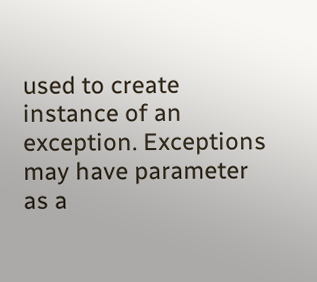used to create instance of an exception. Exceptions may have parameter as a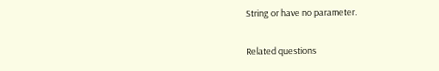String or have no parameter.

Related questions